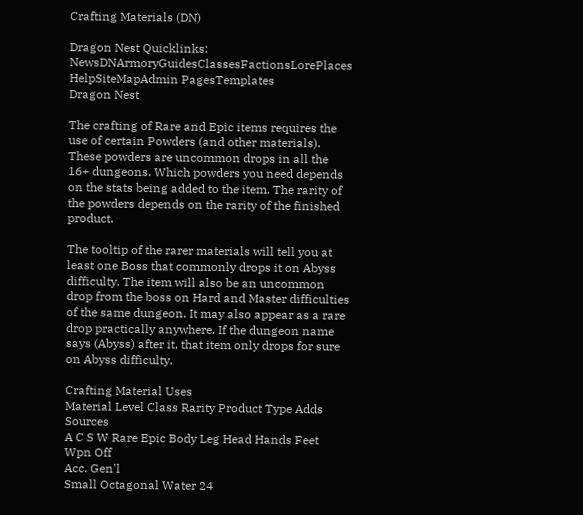Crafting Materials (DN)

Dragon Nest Quicklinks: NewsDNArmoryGuidesClassesFactionsLorePlaces HelpSiteMapAdmin PagesTemplates
Dragon Nest

The crafting of Rare and Epic items requires the use of certain Powders (and other materials). These powders are uncommon drops in all the 16+ dungeons. Which powders you need depends on the stats being added to the item. The rarity of the powders depends on the rarity of the finished product.

The tooltip of the rarer materials will tell you at least one Boss that commonly drops it on Abyss difficulty. The item will also be an uncommon drop from the boss on Hard and Master difficulties of the same dungeon. It may also appear as a rare drop practically anywhere. If the dungeon name says (Abyss) after it, that item only drops for sure on Abyss difficulty.

Crafting Material Uses
Material Level Class Rarity Product Type Adds Sources
A C S W Rare Epic Body Leg Head Hands Feet Wpn Off
Acc. Gen'l
Small Octagonal Water 24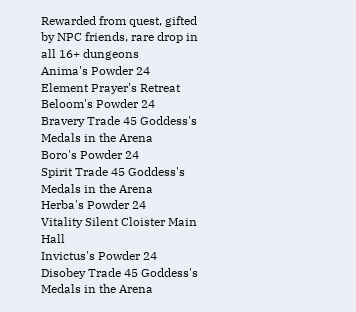Rewarded from quest, gifted by NPC friends, rare drop in all 16+ dungeons
Anima's Powder 24
Element Prayer's Retreat
Beloom's Powder 24
Bravery Trade 45 Goddess's Medals in the Arena
Boro's Powder 24
Spirit Trade 45 Goddess's Medals in the Arena
Herba's Powder 24
Vitality Silent Cloister Main Hall
Invictus's Powder 24
Disobey Trade 45 Goddess's Medals in the Arena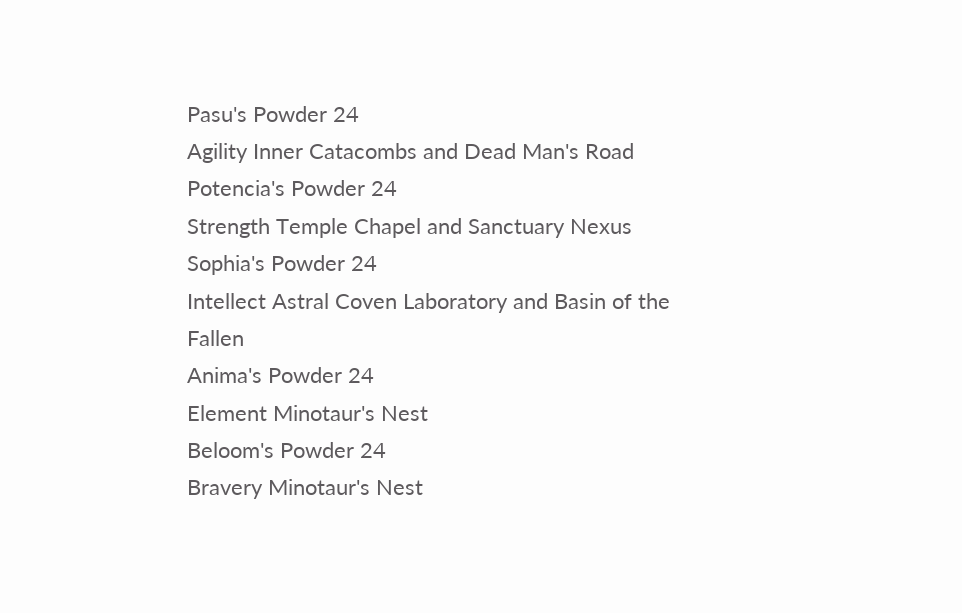Pasu's Powder 24
Agility Inner Catacombs and Dead Man's Road
Potencia's Powder 24
Strength Temple Chapel and Sanctuary Nexus
Sophia's Powder 24
Intellect Astral Coven Laboratory and Basin of the Fallen
Anima's Powder 24
Element Minotaur's Nest
Beloom's Powder 24
Bravery Minotaur's Nest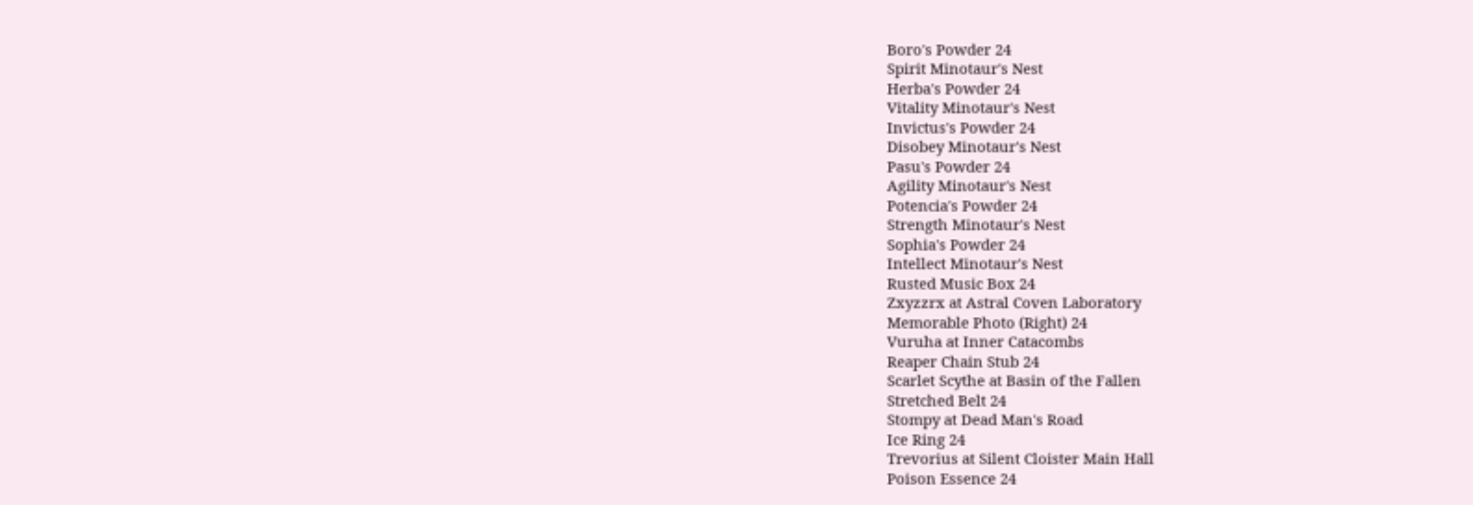Boro's Powder 24
Spirit Minotaur's Nest
Herba's Powder 24
Vitality Minotaur's Nest
Invictus's Powder 24
Disobey Minotaur's Nest
Pasu's Powder 24
Agility Minotaur's Nest
Potencia's Powder 24
Strength Minotaur's Nest
Sophia's Powder 24
Intellect Minotaur's Nest
Rusted Music Box 24
Zxyzzrx at Astral Coven Laboratory
Memorable Photo (Right) 24
Vuruha at Inner Catacombs
Reaper Chain Stub 24
Scarlet Scythe at Basin of the Fallen
Stretched Belt 24
Stompy at Dead Man's Road
Ice Ring 24
Trevorius at Silent Cloister Main Hall
Poison Essence 24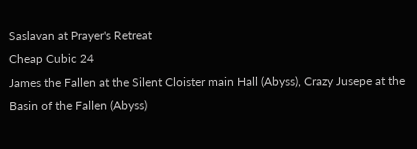Saslavan at Prayer's Retreat
Cheap Cubic 24
James the Fallen at the Silent Cloister main Hall (Abyss), Crazy Jusepe at the Basin of the Fallen (Abyss)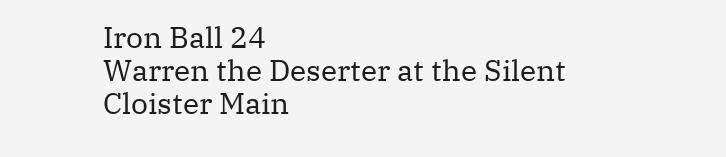Iron Ball 24
Warren the Deserter at the Silent Cloister Main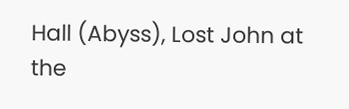Hall (Abyss), Lost John at the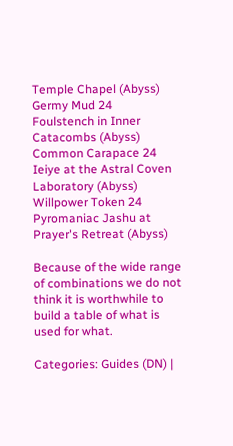Temple Chapel (Abyss)
Germy Mud 24
Foulstench in Inner Catacombs (Abyss)
Common Carapace 24
Ieiye at the Astral Coven Laboratory (Abyss)
Willpower Token 24
Pyromaniac Jashu at Prayer's Retreat (Abyss)

Because of the wide range of combinations we do not think it is worthwhile to build a table of what is used for what.

Categories: Guides (DN) |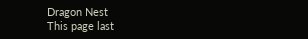Dragon Nest
This page last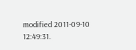modified 2011-09-10 12:49:31.